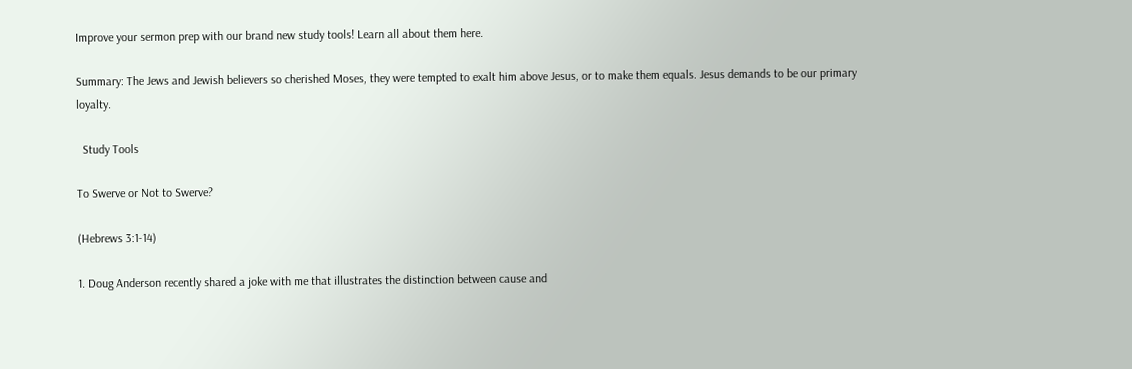Improve your sermon prep with our brand new study tools! Learn all about them here.

Summary: The Jews and Jewish believers so cherished Moses, they were tempted to exalt him above Jesus, or to make them equals. Jesus demands to be our primary loyalty.

  Study Tools

To Swerve or Not to Swerve?

(Hebrews 3:1-14)

1. Doug Anderson recently shared a joke with me that illustrates the distinction between cause and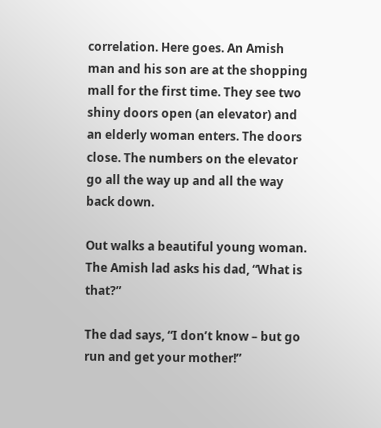correlation. Here goes. An Amish man and his son are at the shopping mall for the first time. They see two shiny doors open (an elevator) and an elderly woman enters. The doors close. The numbers on the elevator go all the way up and all the way back down.

Out walks a beautiful young woman. The Amish lad asks his dad, “What is that?”

The dad says, “I don’t know – but go run and get your mother!”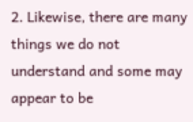2. Likewise, there are many things we do not understand and some may appear to be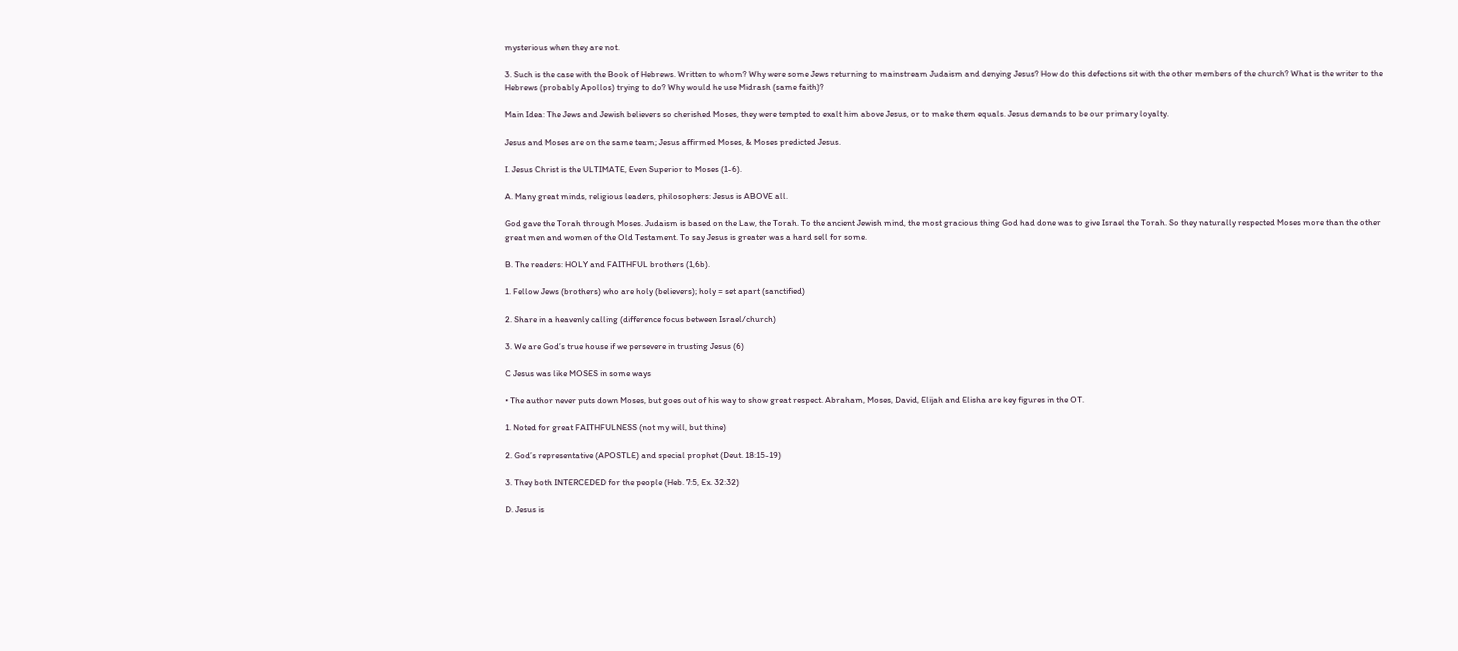mysterious when they are not.

3. Such is the case with the Book of Hebrews. Written to whom? Why were some Jews returning to mainstream Judaism and denying Jesus? How do this defections sit with the other members of the church? What is the writer to the Hebrews (probably Apollos) trying to do? Why would he use Midrash (same faith)?

Main Idea: The Jews and Jewish believers so cherished Moses, they were tempted to exalt him above Jesus, or to make them equals. Jesus demands to be our primary loyalty.

Jesus and Moses are on the same team; Jesus affirmed Moses, & Moses predicted Jesus.

I. Jesus Christ is the ULTIMATE, Even Superior to Moses (1-6).

A. Many great minds, religious leaders, philosophers: Jesus is ABOVE all.

God gave the Torah through Moses. Judaism is based on the Law, the Torah. To the ancient Jewish mind, the most gracious thing God had done was to give Israel the Torah. So they naturally respected Moses more than the other great men and women of the Old Testament. To say Jesus is greater was a hard sell for some.

B. The readers: HOLY and FAITHFUL brothers (1,6b).

1. Fellow Jews (brothers) who are holy (believers); holy = set apart (sanctified)

2. Share in a heavenly calling (difference focus between Israel/church)

3. We are God’s true house if we persevere in trusting Jesus (6)

C Jesus was like MOSES in some ways

• The author never puts down Moses, but goes out of his way to show great respect. Abraham, Moses, David, Elijah and Elisha are key figures in the OT.

1. Noted for great FAITHFULNESS (not my will, but thine)

2. God’s representative (APOSTLE) and special prophet (Deut. 18:15-19)

3. They both INTERCEDED for the people (Heb. 7:5, Ex. 32:32)

D. Jesus is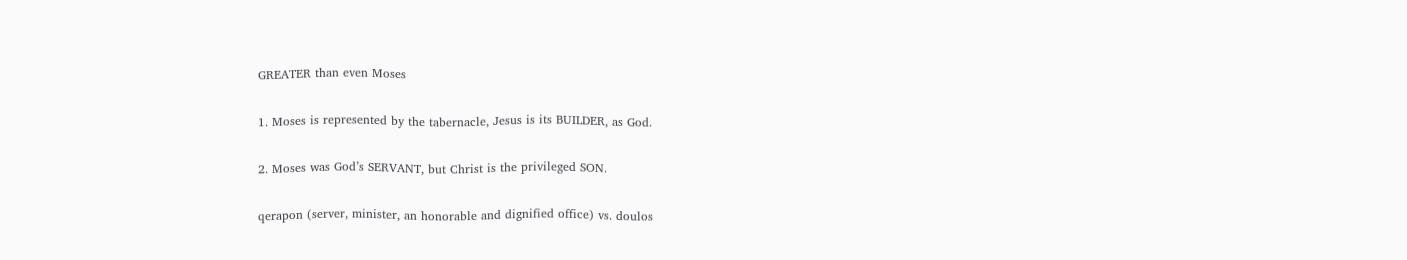GREATER than even Moses

1. Moses is represented by the tabernacle, Jesus is its BUILDER, as God.

2. Moses was God’s SERVANT, but Christ is the privileged SON.

qerapon (server, minister, an honorable and dignified office) vs. doulos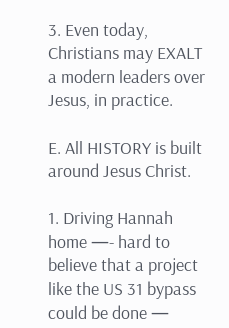3. Even today, Christians may EXALT a modern leaders over Jesus, in practice.

E. All HISTORY is built around Jesus Christ.

1. Driving Hannah home —- hard to believe that a project like the US 31 bypass could be done —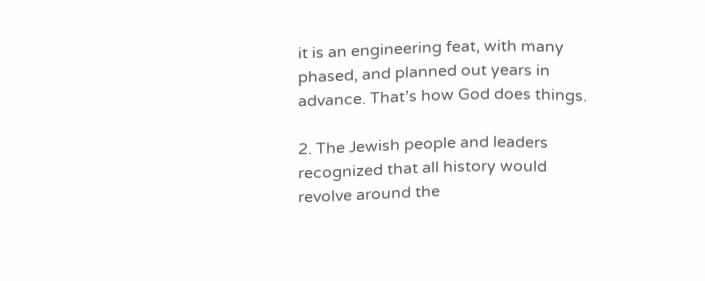it is an engineering feat, with many phased, and planned out years in advance. That’s how God does things.

2. The Jewish people and leaders recognized that all history would revolve around the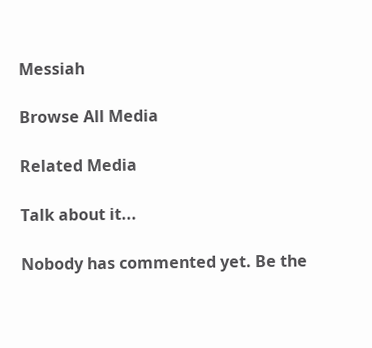Messiah

Browse All Media

Related Media

Talk about it...

Nobody has commented yet. Be the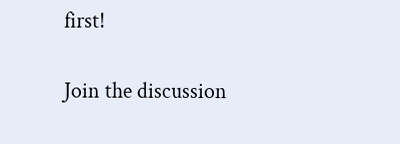first!

Join the discussion